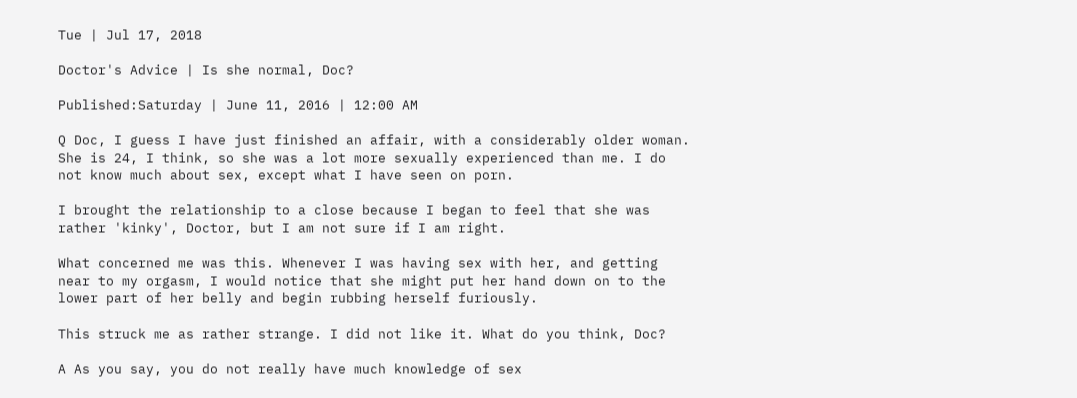Tue | Jul 17, 2018

Doctor's Advice | Is she normal, Doc?

Published:Saturday | June 11, 2016 | 12:00 AM

Q Doc, I guess I have just finished an affair, with a considerably older woman. She is 24, I think, so she was a lot more sexually experienced than me. I do not know much about sex, except what I have seen on porn.

I brought the relationship to a close because I began to feel that she was rather 'kinky', Doctor, but I am not sure if I am right.

What concerned me was this. Whenever I was having sex with her, and getting near to my orgasm, I would notice that she might put her hand down on to the lower part of her belly and begin rubbing herself furiously.

This struck me as rather strange. I did not like it. What do you think, Doc?

A As you say, you do not really have much knowledge of sex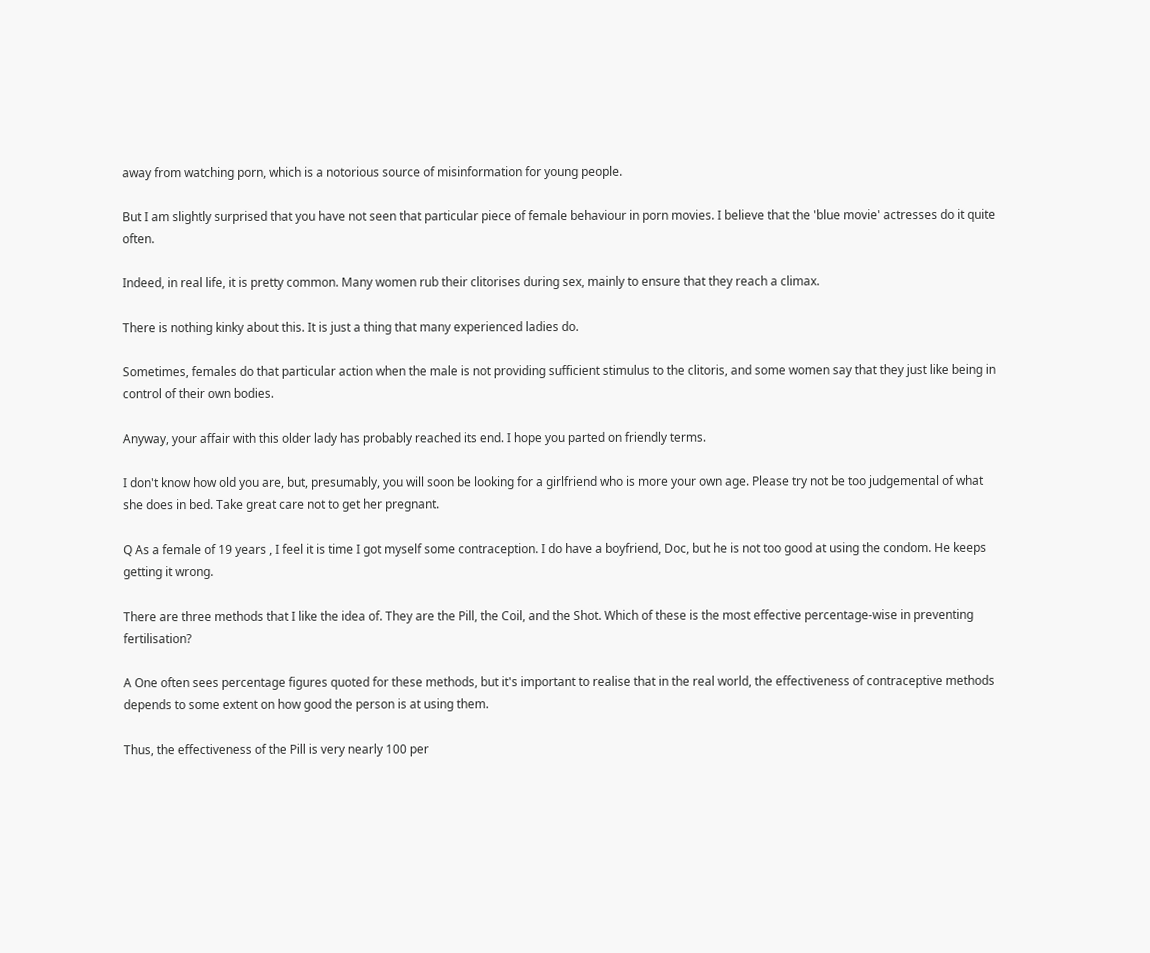away from watching porn, which is a notorious source of misinformation for young people.

But I am slightly surprised that you have not seen that particular piece of female behaviour in porn movies. I believe that the 'blue movie' actresses do it quite often.

Indeed, in real life, it is pretty common. Many women rub their clitorises during sex, mainly to ensure that they reach a climax.

There is nothing kinky about this. It is just a thing that many experienced ladies do.

Sometimes, females do that particular action when the male is not providing sufficient stimulus to the clitoris, and some women say that they just like being in control of their own bodies.

Anyway, your affair with this older lady has probably reached its end. I hope you parted on friendly terms.

I don't know how old you are, but, presumably, you will soon be looking for a girlfriend who is more your own age. Please try not be too judgemental of what she does in bed. Take great care not to get her pregnant.

Q As a female of 19 years , I feel it is time I got myself some contraception. I do have a boyfriend, Doc, but he is not too good at using the condom. He keeps getting it wrong.

There are three methods that I like the idea of. They are the Pill, the Coil, and the Shot. Which of these is the most effective percentage-wise in preventing fertilisation?

A One often sees percentage figures quoted for these methods, but it's important to realise that in the real world, the effectiveness of contraceptive methods depends to some extent on how good the person is at using them.

Thus, the effectiveness of the Pill is very nearly 100 per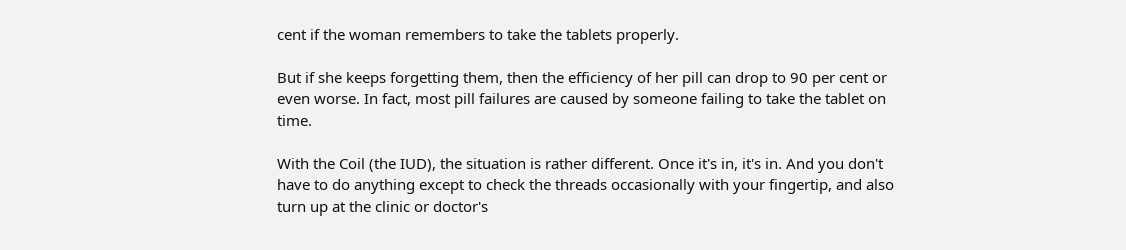cent if the woman remembers to take the tablets properly.

But if she keeps forgetting them, then the efficiency of her pill can drop to 90 per cent or even worse. In fact, most pill failures are caused by someone failing to take the tablet on time.

With the Coil (the IUD), the situation is rather different. Once it's in, it's in. And you don't have to do anything except to check the threads occasionally with your fingertip, and also turn up at the clinic or doctor's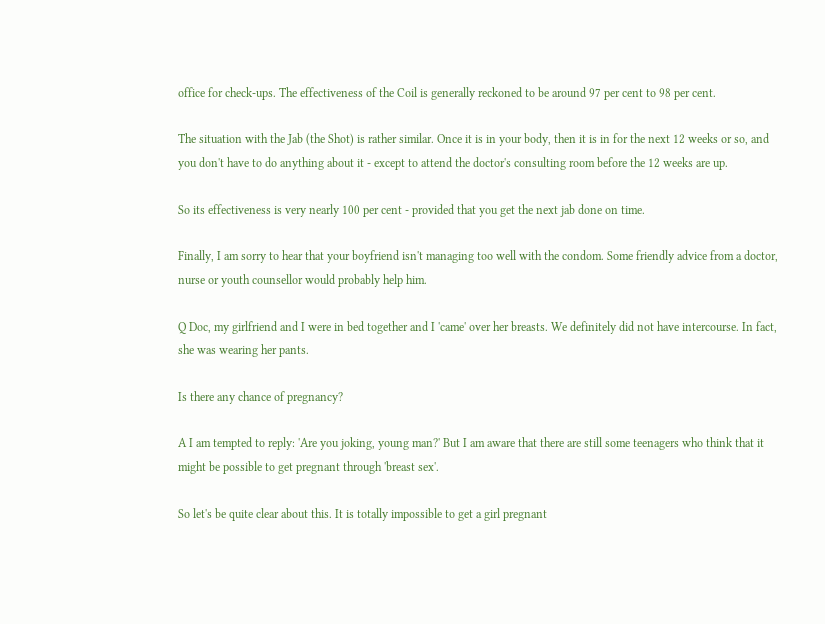office for check-ups. The effectiveness of the Coil is generally reckoned to be around 97 per cent to 98 per cent.

The situation with the Jab (the Shot) is rather similar. Once it is in your body, then it is in for the next 12 weeks or so, and you don't have to do anything about it - except to attend the doctor's consulting room before the 12 weeks are up.

So its effectiveness is very nearly 100 per cent - provided that you get the next jab done on time.

Finally, I am sorry to hear that your boyfriend isn't managing too well with the condom. Some friendly advice from a doctor, nurse or youth counsellor would probably help him.

Q Doc, my girlfriend and I were in bed together and I 'came' over her breasts. We definitely did not have intercourse. In fact, she was wearing her pants.

Is there any chance of pregnancy?

A I am tempted to reply: 'Are you joking, young man?' But I am aware that there are still some teenagers who think that it might be possible to get pregnant through 'breast sex'.

So let's be quite clear about this. It is totally impossible to get a girl pregnant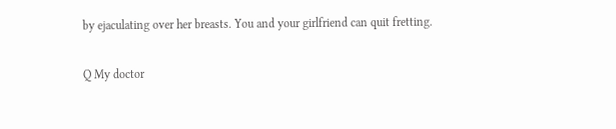by ejaculating over her breasts. You and your girlfriend can quit fretting.

Q My doctor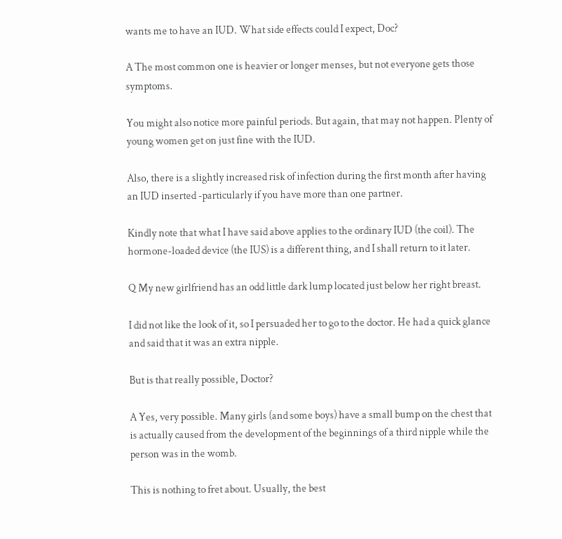wants me to have an IUD. What side effects could I expect, Doc?

A The most common one is heavier or longer menses, but not everyone gets those symptoms.

You might also notice more painful periods. But again, that may not happen. Plenty of young women get on just fine with the IUD.

Also, there is a slightly increased risk of infection during the first month after having an IUD inserted -particularly if you have more than one partner.

Kindly note that what I have said above applies to the ordinary IUD (the coil). The hormone-loaded device (the IUS) is a different thing, and I shall return to it later.

Q My new girlfriend has an odd little dark lump located just below her right breast.

I did not like the look of it, so I persuaded her to go to the doctor. He had a quick glance and said that it was an extra nipple.

But is that really possible, Doctor?

A Yes, very possible. Many girls (and some boys) have a small bump on the chest that is actually caused from the development of the beginnings of a third nipple while the person was in the womb.

This is nothing to fret about. Usually, the best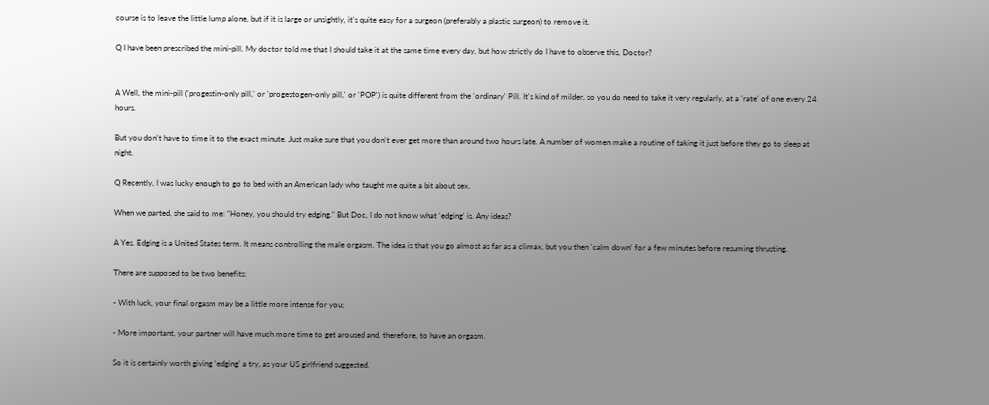course is to leave the little lump alone, but if it is large or unsightly, it's quite easy for a surgeon (preferably a plastic surgeon) to remove it.

Q I have been prescribed the mini-pill. My doctor told me that I should take it at the same time every day, but how strictly do I have to observe this, Doctor?


A Well, the mini-pill ('progestin-only pill,' or 'progestogen-only pill,' or 'POP') is quite different from the 'ordinary' Pill. It's kind of milder, so you do need to take it very regularly, at a 'rate' of one every 24 hours.

But you don't have to time it to the exact minute. Just make sure that you don't ever get more than around two hours late. A number of women make a routine of taking it just before they go to sleep at night.

Q Recently, I was lucky enough to go to bed with an American lady who taught me quite a bit about sex.

When we parted, she said to me: "Honey, you should try edging." But Doc, I do not know what 'edging' is. Any ideas?

A Yes. Edging is a United States term. It means controlling the male orgasm. The idea is that you go almost as far as a climax, but you then 'calm down' for a few minutes before resuming thrusting.

There are supposed to be two benefits:

- With luck, your final orgasm may be a little more intense for you;

- More important, your partner will have much more time to get aroused and, therefore, to have an orgasm.

So it is certainly worth giving 'edging' a try, as your US girlfriend suggested.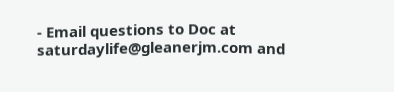- Email questions to Doc at saturdaylife@gleanerjm.com and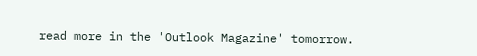read more in the 'Outlook Magazine' tomorrow.